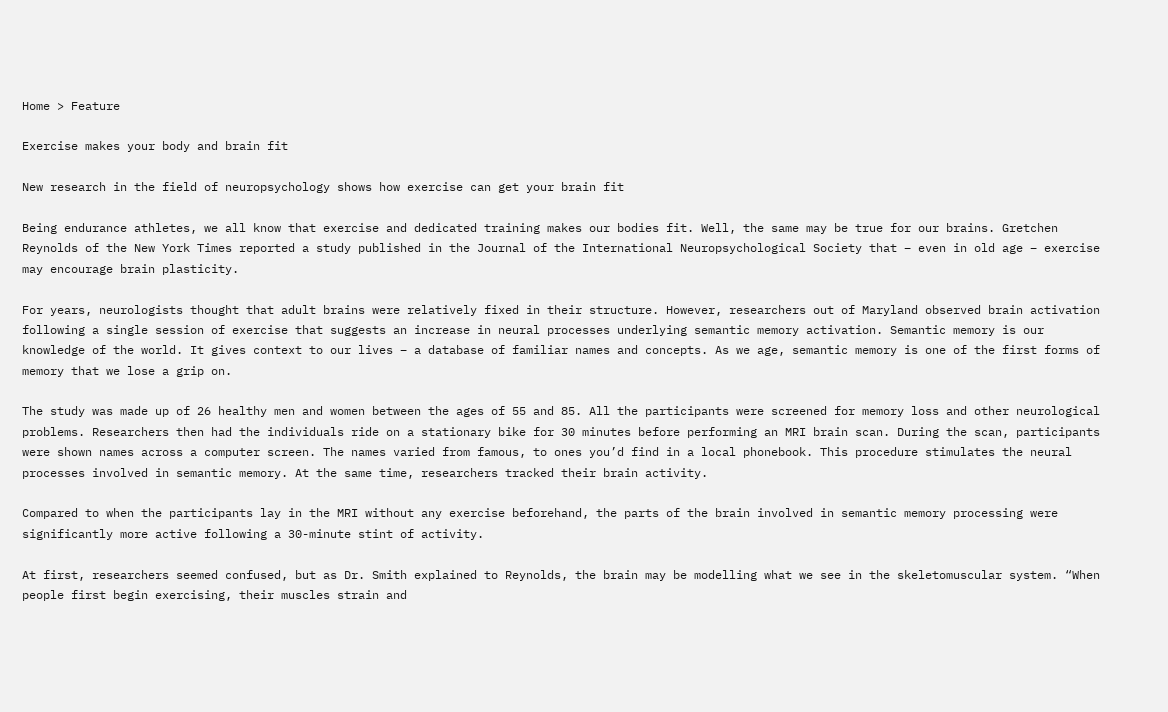Home > Feature

Exercise makes your body and brain fit

New research in the field of neuropsychology shows how exercise can get your brain fit

Being endurance athletes, we all know that exercise and dedicated training makes our bodies fit. Well, the same may be true for our brains. Gretchen Reynolds of the New York Times reported a study published in the Journal of the International Neuropsychological Society that – even in old age – exercise may encourage brain plasticity.

For years, neurologists thought that adult brains were relatively fixed in their structure. However, researchers out of Maryland observed brain activation following a single session of exercise that suggests an increase in neural processes underlying semantic memory activation. Semantic memory is our knowledge of the world. It gives context to our lives – a database of familiar names and concepts. As we age, semantic memory is one of the first forms of memory that we lose a grip on.

The study was made up of 26 healthy men and women between the ages of 55 and 85. All the participants were screened for memory loss and other neurological problems. Researchers then had the individuals ride on a stationary bike for 30 minutes before performing an MRI brain scan. During the scan, participants were shown names across a computer screen. The names varied from famous, to ones you’d find in a local phonebook. This procedure stimulates the neural processes involved in semantic memory. At the same time, researchers tracked their brain activity.

Compared to when the participants lay in the MRI without any exercise beforehand, the parts of the brain involved in semantic memory processing were significantly more active following a 30-minute stint of activity.

At first, researchers seemed confused, but as Dr. Smith explained to Reynolds, the brain may be modelling what we see in the skeletomuscular system. “When people first begin exercising, their muscles strain and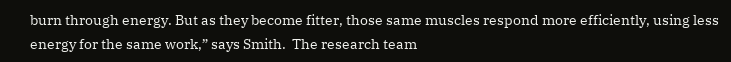burn through energy. But as they become fitter, those same muscles respond more efficiently, using less energy for the same work,” says Smith.  The research team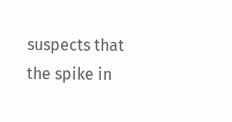suspects that the spike in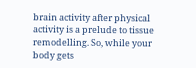brain activity after physical activity is a prelude to tissue remodelling. So, while your body gets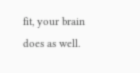fit, your brain does as well.